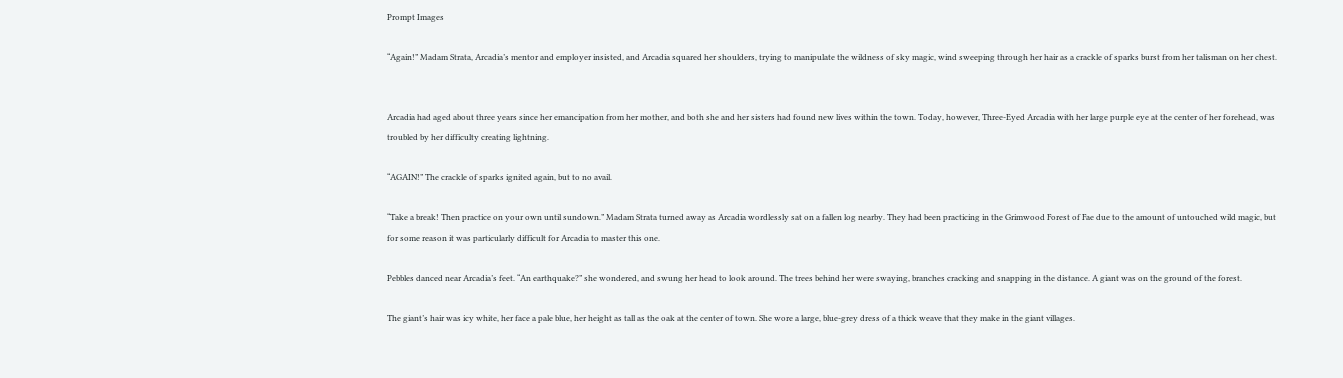Prompt Images

“Again!” Madam Strata, Arcadia’s mentor and employer insisted, and Arcadia squared her shoulders, trying to manipulate the wildness of sky magic, wind sweeping through her hair as a crackle of sparks burst from her talisman on her chest.


Arcadia had aged about three years since her emancipation from her mother, and both she and her sisters had found new lives within the town. Today, however, Three-Eyed Arcadia with her large purple eye at the center of her forehead, was troubled by her difficulty creating lightning.

“AGAIN!” The crackle of sparks ignited again, but to no avail.

“Take a break! Then practice on your own until sundown.” Madam Strata turned away as Arcadia wordlessly sat on a fallen log nearby. They had been practicing in the Grimwood Forest of Fae due to the amount of untouched wild magic, but for some reason it was particularly difficult for Arcadia to master this one.

Pebbles danced near Arcadia’s feet. “An earthquake?” she wondered, and swung her head to look around. The trees behind her were swaying, branches cracking and snapping in the distance. A giant was on the ground of the forest.

The giant’s hair was icy white, her face a pale blue, her height as tall as the oak at the center of town. She wore a large, blue-grey dress of a thick weave that they make in the giant villages.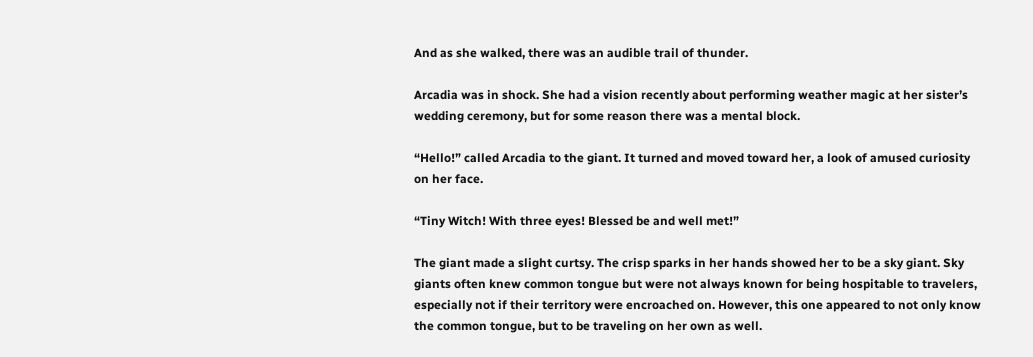And as she walked, there was an audible trail of thunder.

Arcadia was in shock. She had a vision recently about performing weather magic at her sister’s wedding ceremony, but for some reason there was a mental block.

“Hello!” called Arcadia to the giant. It turned and moved toward her, a look of amused curiosity on her face.

“Tiny Witch! With three eyes! Blessed be and well met!”

The giant made a slight curtsy. The crisp sparks in her hands showed her to be a sky giant. Sky giants often knew common tongue but were not always known for being hospitable to travelers, especially not if their territory were encroached on. However, this one appeared to not only know the common tongue, but to be traveling on her own as well.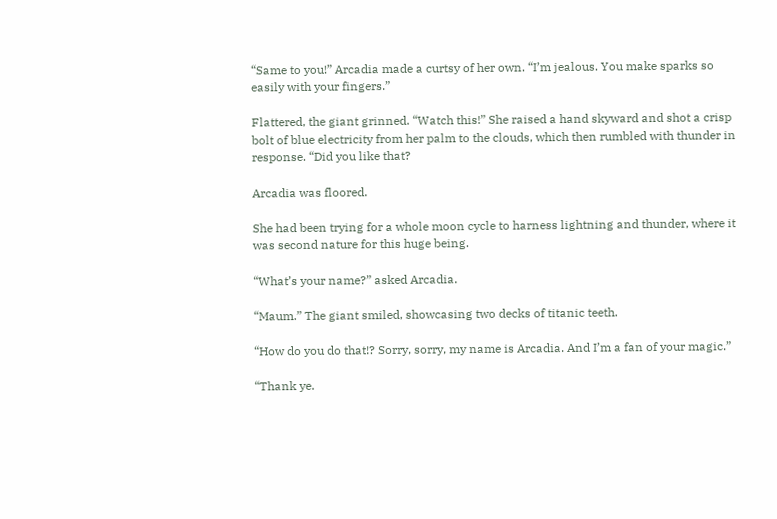“Same to you!” Arcadia made a curtsy of her own. “I’m jealous. You make sparks so easily with your fingers.”

Flattered, the giant grinned. “Watch this!” She raised a hand skyward and shot a crisp bolt of blue electricity from her palm to the clouds, which then rumbled with thunder in response. “Did you like that?

Arcadia was floored.

She had been trying for a whole moon cycle to harness lightning and thunder, where it was second nature for this huge being.

“What’s your name?” asked Arcadia.

“Maum.” The giant smiled, showcasing two decks of titanic teeth.

“How do you do that!? Sorry, sorry, my name is Arcadia. And I’m a fan of your magic.”

“Thank ye.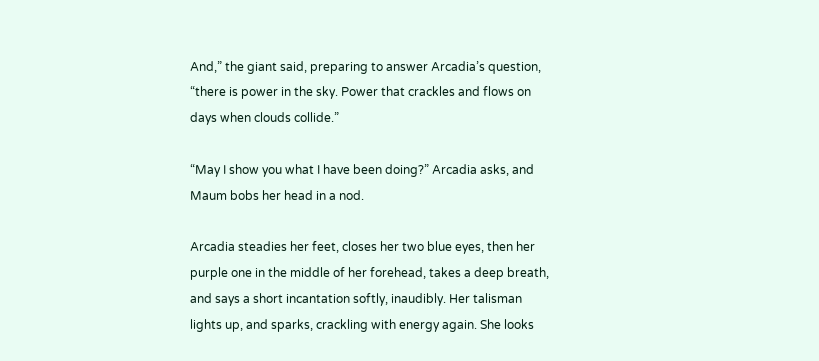And,” the giant said, preparing to answer Arcadia’s question, “there is power in the sky. Power that crackles and flows on days when clouds collide.”

“May I show you what I have been doing?” Arcadia asks, and Maum bobs her head in a nod.

Arcadia steadies her feet, closes her two blue eyes, then her purple one in the middle of her forehead, takes a deep breath, and says a short incantation softly, inaudibly. Her talisman lights up, and sparks, crackling with energy again. She looks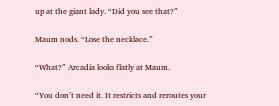up at the giant lady. “Did you see that?”

Maum nods. “Lose the necklace.”

“What?” Arcadia looks flatly at Maum.

“You don’t need it. It restricts and reroutes your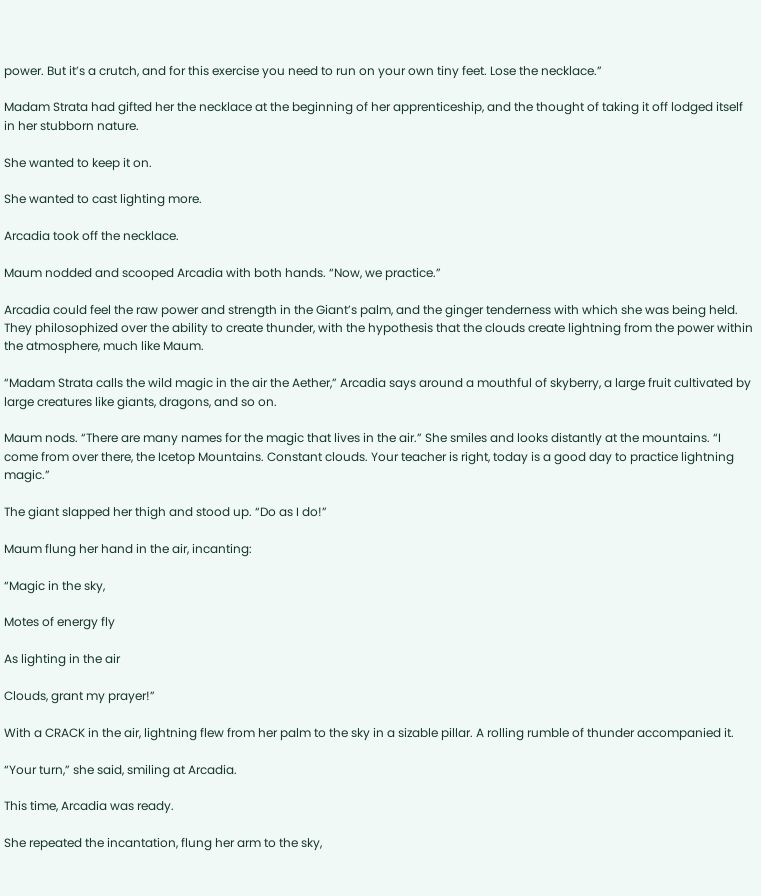power. But it’s a crutch, and for this exercise you need to run on your own tiny feet. Lose the necklace.”

Madam Strata had gifted her the necklace at the beginning of her apprenticeship, and the thought of taking it off lodged itself in her stubborn nature.

She wanted to keep it on.

She wanted to cast lighting more.

Arcadia took off the necklace.

Maum nodded and scooped Arcadia with both hands. “Now, we practice.”

Arcadia could feel the raw power and strength in the Giant’s palm, and the ginger tenderness with which she was being held. They philosophized over the ability to create thunder, with the hypothesis that the clouds create lightning from the power within the atmosphere, much like Maum.

“Madam Strata calls the wild magic in the air the Aether,” Arcadia says around a mouthful of skyberry, a large fruit cultivated by large creatures like giants, dragons, and so on.

Maum nods. “There are many names for the magic that lives in the air.” She smiles and looks distantly at the mountains. “I come from over there, the Icetop Mountains. Constant clouds. Your teacher is right, today is a good day to practice lightning magic.”

The giant slapped her thigh and stood up. “Do as I do!”

Maum flung her hand in the air, incanting:

“Magic in the sky,

Motes of energy fly

As lighting in the air

Clouds, grant my prayer!”

With a CRACK in the air, lightning flew from her palm to the sky in a sizable pillar. A rolling rumble of thunder accompanied it.

“Your turn,” she said, smiling at Arcadia.

This time, Arcadia was ready.

She repeated the incantation, flung her arm to the sky,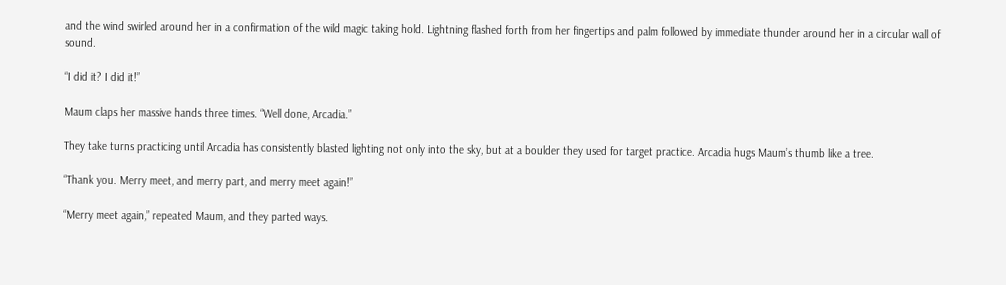and the wind swirled around her in a confirmation of the wild magic taking hold. Lightning flashed forth from her fingertips and palm followed by immediate thunder around her in a circular wall of sound.

“I did it? I did it!”

Maum claps her massive hands three times. “Well done, Arcadia.”

They take turns practicing until Arcadia has consistently blasted lighting not only into the sky, but at a boulder they used for target practice. Arcadia hugs Maum’s thumb like a tree.

“Thank you. Merry meet, and merry part, and merry meet again!”

“Merry meet again,” repeated Maum, and they parted ways.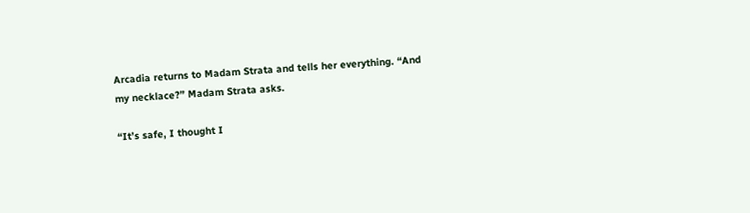Arcadia returns to Madam Strata and tells her everything. “And my necklace?” Madam Strata asks.

“It’s safe, I thought I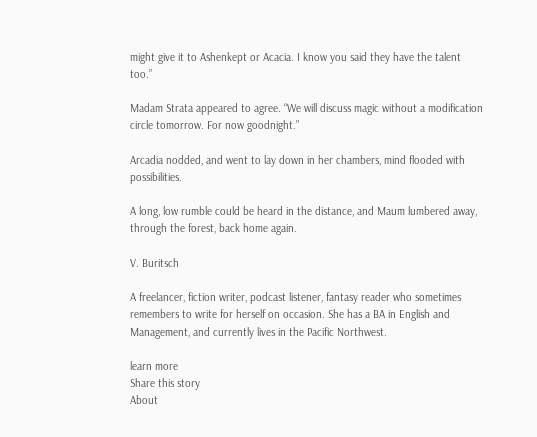might give it to Ashenkept or Acacia. I know you said they have the talent too.”

Madam Strata appeared to agree. “We will discuss magic without a modification circle tomorrow. For now goodnight.”

Arcadia nodded, and went to lay down in her chambers, mind flooded with possibilities.

A long, low rumble could be heard in the distance, and Maum lumbered away, through the forest, back home again.

V. Buritsch

A freelancer, fiction writer, podcast listener, fantasy reader who sometimes remembers to write for herself on occasion. She has a BA in English and Management, and currently lives in the Pacific Northwest.

learn more
Share this story
About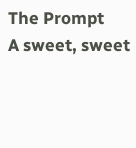The Prompt
A sweet, sweet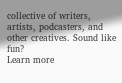collective of writers, artists, podcasters, and other creatives. Sound like fun?
Learn more